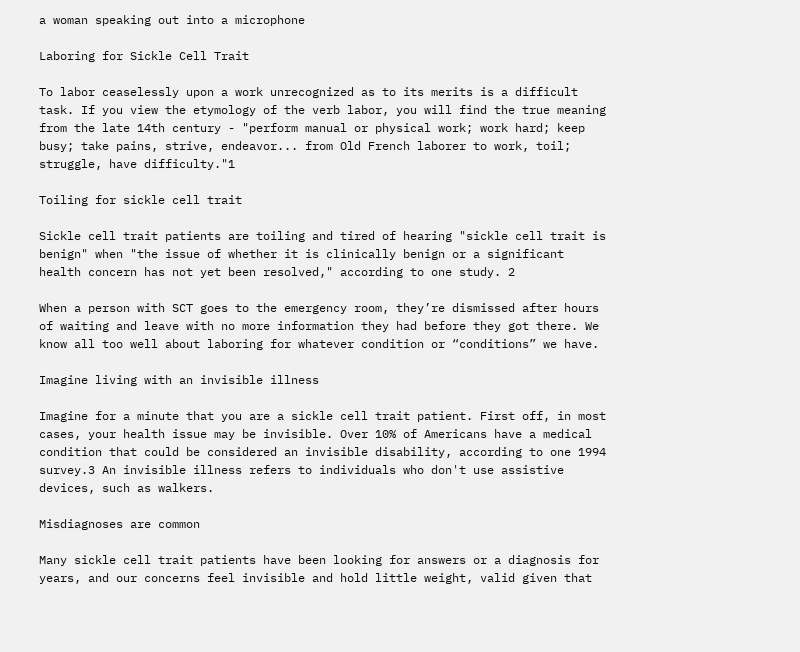a woman speaking out into a microphone

Laboring for Sickle Cell Trait

To labor ceaselessly upon a work unrecognized as to its merits is a difficult task. If you view the etymology of the verb labor, you will find the true meaning from the late 14th century - "perform manual or physical work; work hard; keep busy; take pains, strive, endeavor... from Old French laborer to work, toil; struggle, have difficulty."1

Toiling for sickle cell trait

Sickle cell trait patients are toiling and tired of hearing "sickle cell trait is benign" when "the issue of whether it is clinically benign or a significant health concern has not yet been resolved," according to one study. 2

When a person with SCT goes to the emergency room, they’re dismissed after hours of waiting and leave with no more information they had before they got there. We know all too well about laboring for whatever condition or “conditions” we have.

Imagine living with an invisible illness

Imagine for a minute that you are a sickle cell trait patient. First off, in most cases, your health issue may be invisible. Over 10% of Americans have a medical condition that could be considered an invisible disability, according to one 1994 survey.3 An invisible illness refers to individuals who don't use assistive devices, such as walkers.

Misdiagnoses are common

Many sickle cell trait patients have been looking for answers or a diagnosis for years, and our concerns feel invisible and hold little weight, valid given that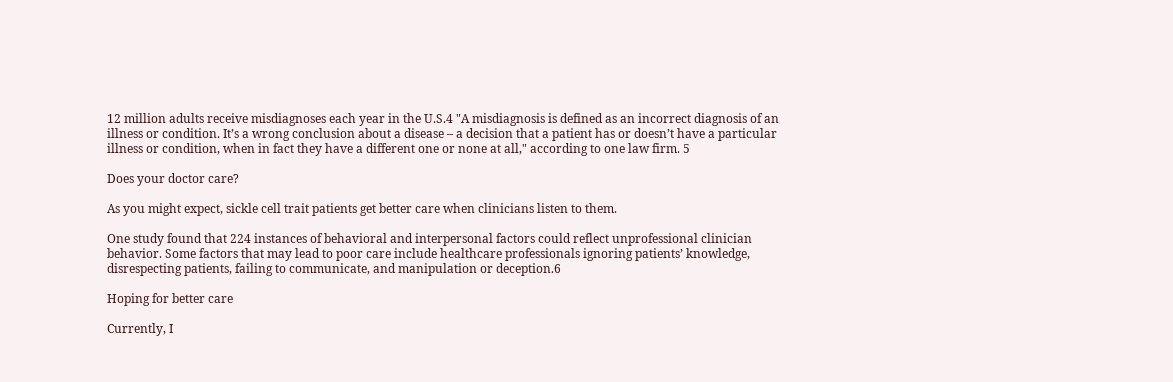12 million adults receive misdiagnoses each year in the U.S.4 "A misdiagnosis is defined as an incorrect diagnosis of an illness or condition. It’s a wrong conclusion about a disease – a decision that a patient has or doesn’t have a particular illness or condition, when in fact they have a different one or none at all," according to one law firm. 5

Does your doctor care?

As you might expect, sickle cell trait patients get better care when clinicians listen to them.

One study found that 224 instances of behavioral and interpersonal factors could reflect unprofessional clinician behavior. Some factors that may lead to poor care include healthcare professionals ignoring patients’ knowledge, disrespecting patients, failing to communicate, and manipulation or deception.6

Hoping for better care

Currently, I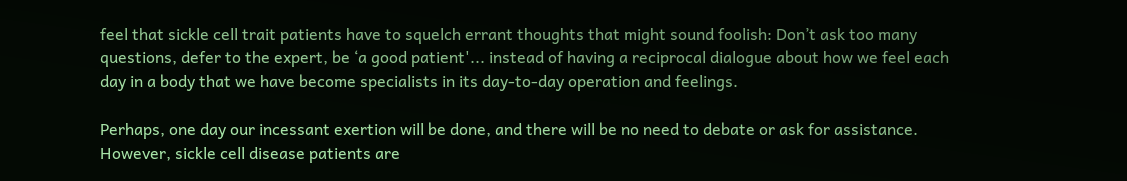feel that sickle cell trait patients have to squelch errant thoughts that might sound foolish: Don’t ask too many questions, defer to the expert, be ‘a good patient'... instead of having a reciprocal dialogue about how we feel each day in a body that we have become specialists in its day-to-day operation and feelings.

Perhaps, one day our incessant exertion will be done, and there will be no need to debate or ask for assistance. However, sickle cell disease patients are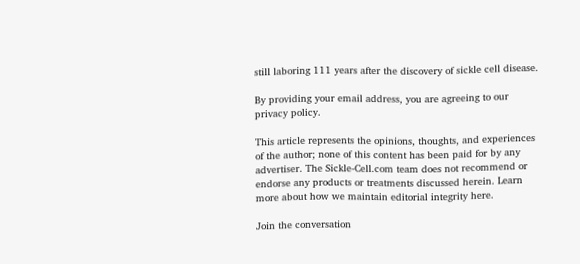still laboring 111 years after the discovery of sickle cell disease.

By providing your email address, you are agreeing to our privacy policy.

This article represents the opinions, thoughts, and experiences of the author; none of this content has been paid for by any advertiser. The Sickle-Cell.com team does not recommend or endorse any products or treatments discussed herein. Learn more about how we maintain editorial integrity here.

Join the conversation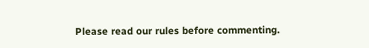Please read our rules before commenting.